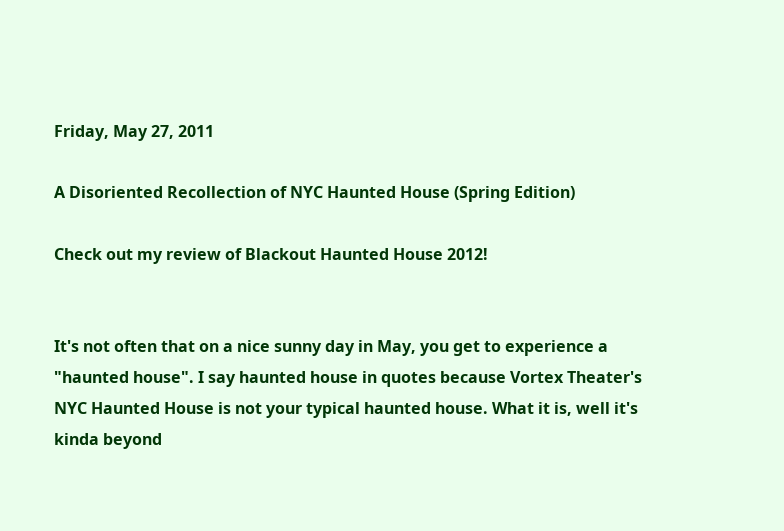Friday, May 27, 2011

A Disoriented Recollection of NYC Haunted House (Spring Edition)

Check out my review of Blackout Haunted House 2012!


It's not often that on a nice sunny day in May, you get to experience a "haunted house". I say haunted house in quotes because Vortex Theater's NYC Haunted House is not your typical haunted house. What it is, well it's kinda beyond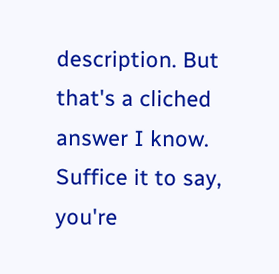description. But that's a cliched answer I know. Suffice it to say, you're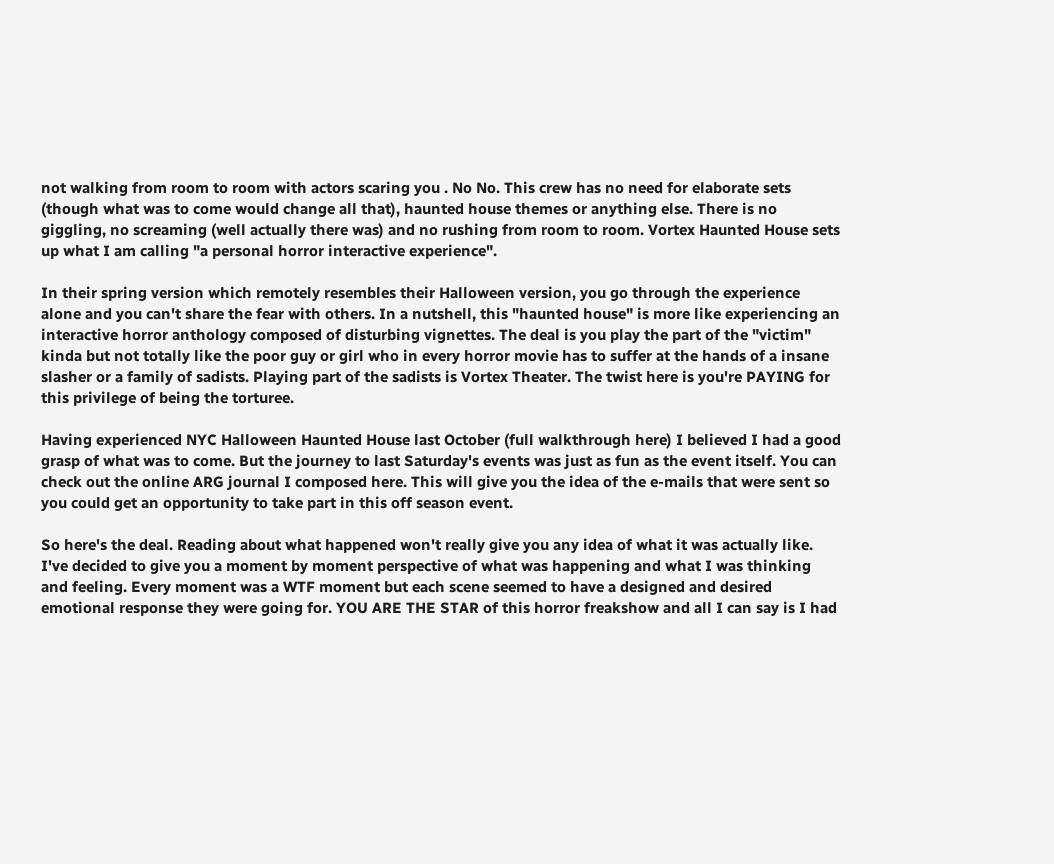not walking from room to room with actors scaring you . No No. This crew has no need for elaborate sets (though what was to come would change all that), haunted house themes or anything else. There is no giggling, no screaming (well actually there was) and no rushing from room to room. Vortex Haunted House sets up what I am calling "a personal horror interactive experience".

In their spring version which remotely resembles their Halloween version, you go through the experience alone and you can't share the fear with others. In a nutshell, this "haunted house" is more like experiencing an interactive horror anthology composed of disturbing vignettes. The deal is you play the part of the "victim" kinda but not totally like the poor guy or girl who in every horror movie has to suffer at the hands of a insane slasher or a family of sadists. Playing part of the sadists is Vortex Theater. The twist here is you're PAYING for this privilege of being the torturee.

Having experienced NYC Halloween Haunted House last October (full walkthrough here) I believed I had a good grasp of what was to come. But the journey to last Saturday's events was just as fun as the event itself. You can check out the online ARG journal I composed here. This will give you the idea of the e-mails that were sent so you could get an opportunity to take part in this off season event.

So here's the deal. Reading about what happened won't really give you any idea of what it was actually like. I've decided to give you a moment by moment perspective of what was happening and what I was thinking and feeling. Every moment was a WTF moment but each scene seemed to have a designed and desired emotional response they were going for. YOU ARE THE STAR of this horror freakshow and all I can say is I had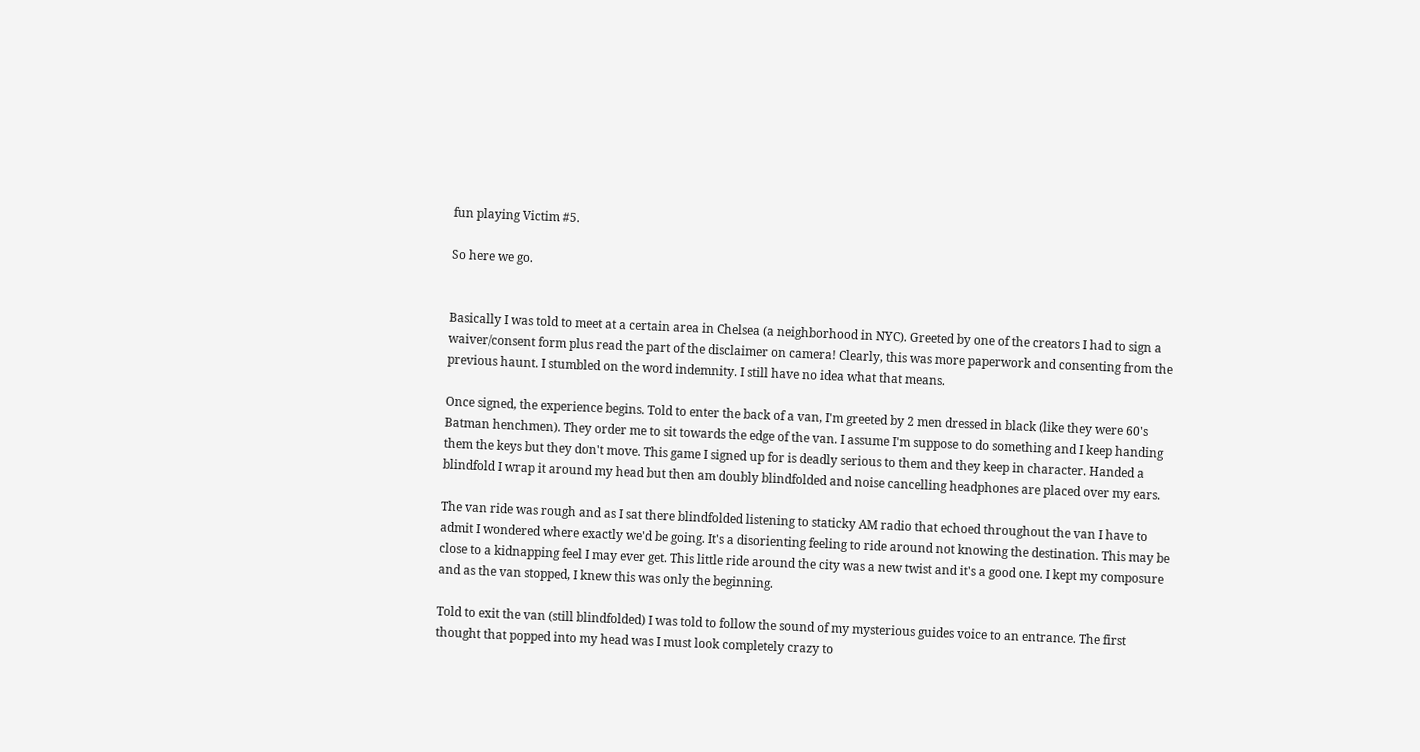fun playing Victim #5.

So here we go.


Basically I was told to meet at a certain area in Chelsea (a neighborhood in NYC). Greeted by one of the creators I had to sign a waiver/consent form plus read the part of the disclaimer on camera! Clearly, this was more paperwork and consenting from the previous haunt. I stumbled on the word indemnity. I still have no idea what that means.

Once signed, the experience begins. Told to enter the back of a van, I'm greeted by 2 men dressed in black (like they were 60's Batman henchmen). They order me to sit towards the edge of the van. I assume I'm suppose to do something and I keep handing them the keys but they don't move. This game I signed up for is deadly serious to them and they keep in character. Handed a blindfold I wrap it around my head but then am doubly blindfolded and noise cancelling headphones are placed over my ears.

The van ride was rough and as I sat there blindfolded listening to staticky AM radio that echoed throughout the van I have to admit I wondered where exactly we'd be going. It's a disorienting feeling to ride around not knowing the destination. This may be close to a kidnapping feel I may ever get. This little ride around the city was a new twist and it's a good one. I kept my composure and as the van stopped, I knew this was only the beginning.

Told to exit the van (still blindfolded) I was told to follow the sound of my mysterious guides voice to an entrance. The first thought that popped into my head was I must look completely crazy to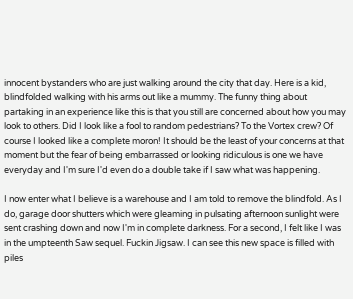innocent bystanders who are just walking around the city that day. Here is a kid, blindfolded walking with his arms out like a mummy. The funny thing about partaking in an experience like this is that you still are concerned about how you may look to others. Did I look like a fool to random pedestrians? To the Vortex crew? Of course I looked like a complete moron! It should be the least of your concerns at that moment but the fear of being embarrassed or looking ridiculous is one we have everyday and I'm sure I'd even do a double take if I saw what was happening.

I now enter what I believe is a warehouse and I am told to remove the blindfold. As I do, garage door shutters which were gleaming in pulsating afternoon sunlight were sent crashing down and now I'm in complete darkness. For a second, I felt like I was in the umpteenth Saw sequel. Fuckin Jigsaw. I can see this new space is filled with piles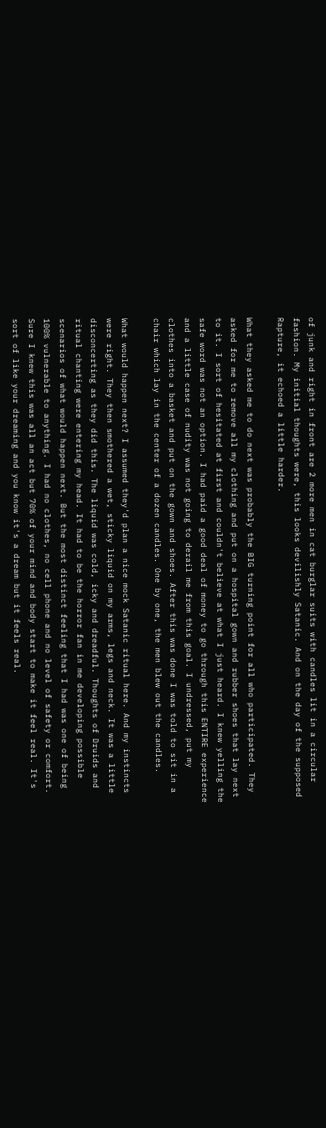of junk and right in front are 2 more men in cat burglar suits with candles lit in a circular fashion. My initial thoughts were, this looks devilishly Satanic. And on the day of the supposed Rapture, it echoed a little harder.

What they asked me to do next was probably the BIG turning point for all who participated. They asked for me to remove all my clothing and put on a hospital gown and rubber shoes that lay next to it. I sort of hesitated at first and couldn't believe at what I just heard. I knew yelling the safe word was not an option. I had paid a good deal of money to go through this ENTIRE experience and a little case of nudity was not going to derail me from this goal. I undressed, put my clothes into a basket and put on the gown and shoes. After this was done I was told to sit in a chair which lay in the center of a dozen candles. One by one, the men blew out the candles.

What would happen next? I assumed they'd plan a nice mock Satanic ritual here. And my instincts were right. They then smothered a wet, sticky liquid on my arms, legs and neck. It was a little disconcerting as they did this. The liquid was cold, icky and dreadful. Thoughts of Druids and ritual chanting were entering my head. It had to be the horror fan in me developing possible scenarios of what would happen next. But the most distinct feeling that I had was one of being 100% vulnerable to anything. I had no clothes, no cell phone and no level of safety or comfort. Sure I knew this was all an act but 70% of your mind and body start to make it feel real. It's sort of like your dreaming and you know it's a dream but it feels real.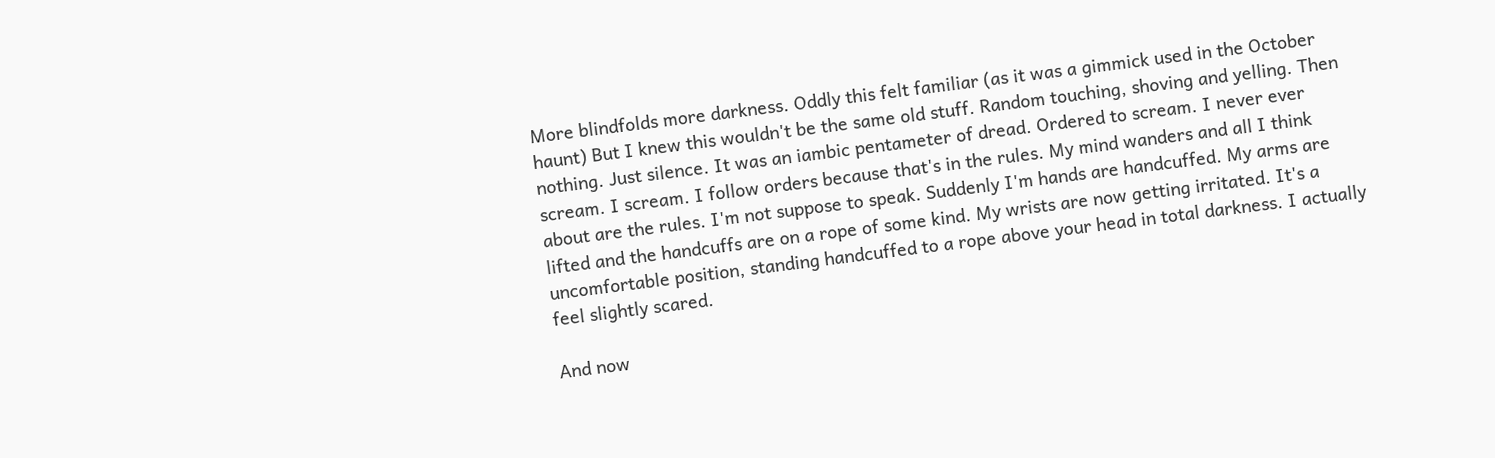More blindfolds more darkness. Oddly this felt familiar (as it was a gimmick used in the October haunt) But I knew this wouldn't be the same old stuff. Random touching, shoving and yelling. Then nothing. Just silence. It was an iambic pentameter of dread. Ordered to scream. I never ever scream. I scream. I follow orders because that's in the rules. My mind wanders and all I think about are the rules. I'm not suppose to speak. Suddenly I'm hands are handcuffed. My arms are lifted and the handcuffs are on a rope of some kind. My wrists are now getting irritated. It's a uncomfortable position, standing handcuffed to a rope above your head in total darkness. I actually feel slightly scared.

And now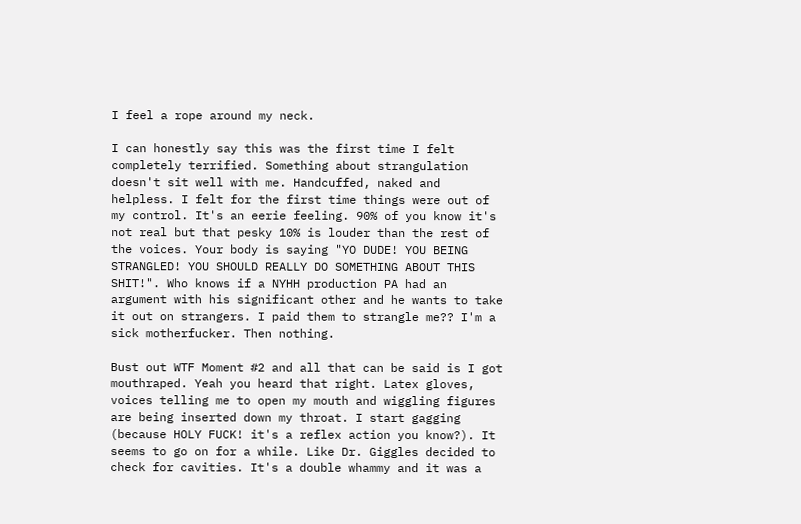I feel a rope around my neck.

I can honestly say this was the first time I felt completely terrified. Something about strangulation doesn't sit well with me. Handcuffed, naked and helpless. I felt for the first time things were out of my control. It's an eerie feeling. 90% of you know it's not real but that pesky 10% is louder than the rest of the voices. Your body is saying "YO DUDE! YOU BEING STRANGLED! YOU SHOULD REALLY DO SOMETHING ABOUT THIS SHIT!". Who knows if a NYHH production PA had an argument with his significant other and he wants to take it out on strangers. I paid them to strangle me?? I'm a sick motherfucker. Then nothing.

Bust out WTF Moment #2 and all that can be said is I got mouthraped. Yeah you heard that right. Latex gloves, voices telling me to open my mouth and wiggling figures are being inserted down my throat. I start gagging (because HOLY FUCK! it's a reflex action you know?). It seems to go on for a while. Like Dr. Giggles decided to check for cavities. It's a double whammy and it was a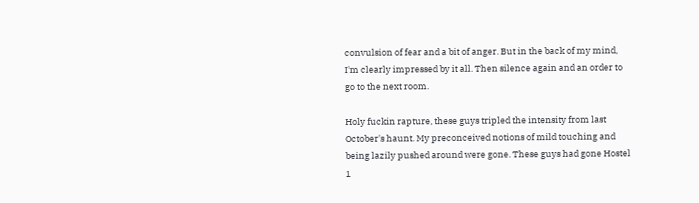convulsion of fear and a bit of anger. But in the back of my mind, I'm clearly impressed by it all. Then silence again and an order to go to the next room.

Holy fuckin rapture, these guys tripled the intensity from last October's haunt. My preconceived notions of mild touching and being lazily pushed around were gone. These guys had gone Hostel 1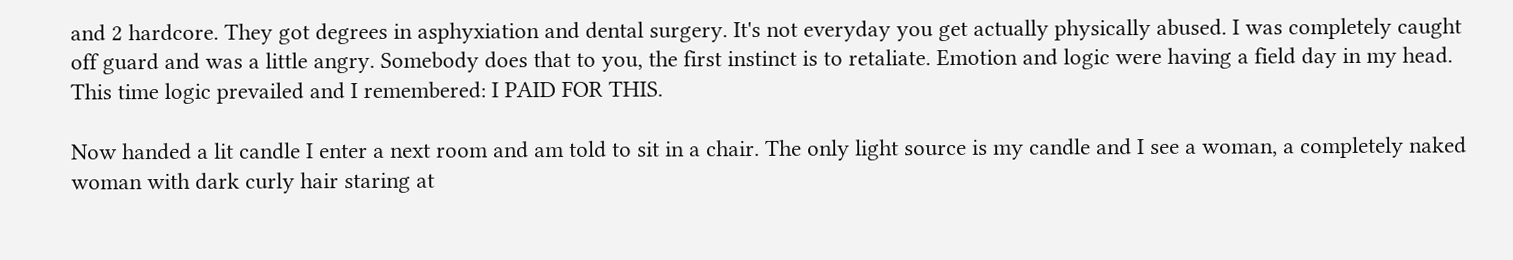and 2 hardcore. They got degrees in asphyxiation and dental surgery. It's not everyday you get actually physically abused. I was completely caught off guard and was a little angry. Somebody does that to you, the first instinct is to retaliate. Emotion and logic were having a field day in my head. This time logic prevailed and I remembered: I PAID FOR THIS.

Now handed a lit candle I enter a next room and am told to sit in a chair. The only light source is my candle and I see a woman, a completely naked woman with dark curly hair staring at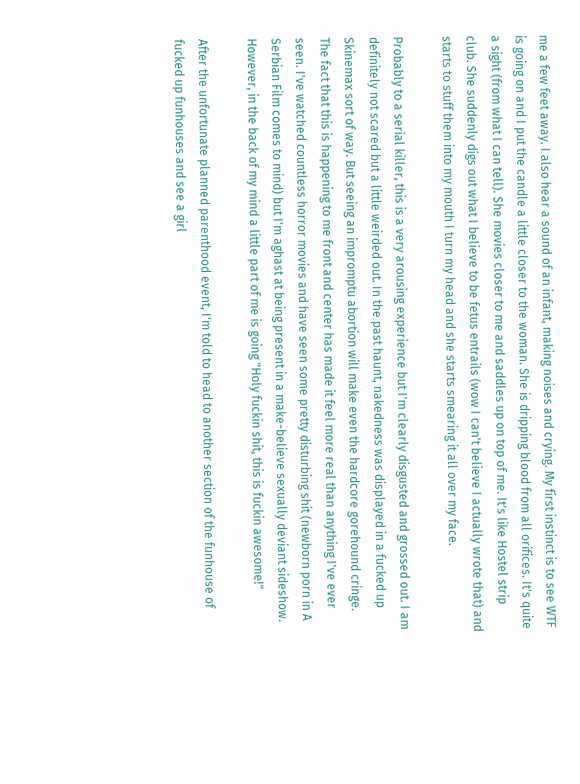me a few feet away. I also hear a sound of an infant, making noises and crying. My first instinct is to see WTF is going on and I put the candle a little closer to the woman. She is dripping blood from all orifices. It's quite a sight (from what I can tell). She movies closer to me and saddles up on top of me. It's like Hostel strip club. She suddenly digs out what I believe to be fetus entrails (wow I can't believe I actually wrote that) and starts to stuff them into my mouth I turn my head and she starts smearing it all over my face.

Probably to a serial killer, this is a very arousing experience but I'm clearly disgusted and grossed out. I am definitely not scared but a little weirded out. In the past haunt, nakedness was displayed in a fucked up Skinemax sort of way. But seeing an impromptu abortion will make even the hardcore gorehound cringe. The fact that this is happening to me front and center has made it feel more real than anything I've ever seen. I've watched countless horror movies and have seen some pretty disturbing shit (newborn porn in A Serbian Film comes to mind) but I'm aghast at being present in a make-believe sexually deviant sideshow. However, in the back of my mind a little part of me is going "Holy fuckin shit, this is fuckin awesome!"

After the unfortunate planned parenthood event, I'm told to head to another section of the funhouse of fucked up funhouses and see a girl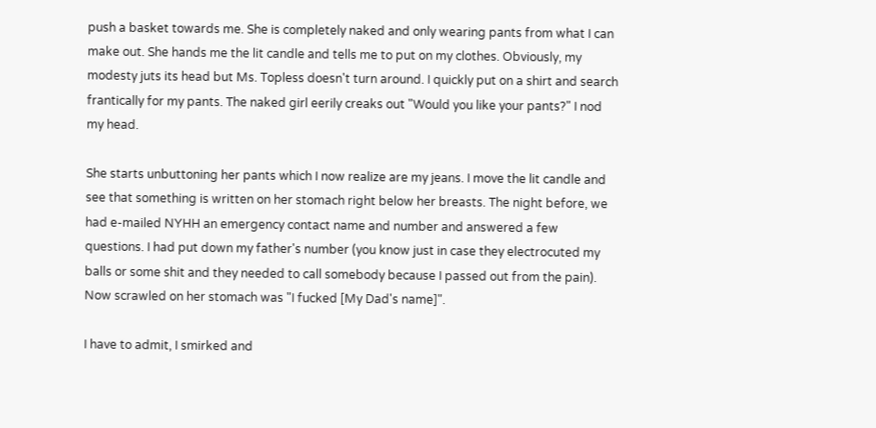push a basket towards me. She is completely naked and only wearing pants from what I can make out. She hands me the lit candle and tells me to put on my clothes. Obviously, my modesty juts its head but Ms. Topless doesn't turn around. I quickly put on a shirt and search frantically for my pants. The naked girl eerily creaks out "Would you like your pants?" I nod my head.

She starts unbuttoning her pants which I now realize are my jeans. I move the lit candle and see that something is written on her stomach right below her breasts. The night before, we had e-mailed NYHH an emergency contact name and number and answered a few questions. I had put down my father's number (you know just in case they electrocuted my balls or some shit and they needed to call somebody because I passed out from the pain). Now scrawled on her stomach was "I fucked [My Dad's name]".

I have to admit, I smirked and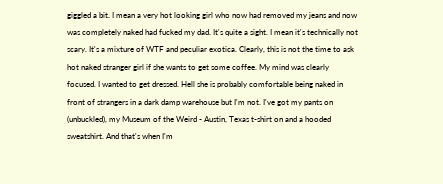giggled a bit. I mean a very hot looking girl who now had removed my jeans and now was completely naked had fucked my dad. It's quite a sight. I mean it's technically not scary. It's a mixture of WTF and peculiar exotica. Clearly, this is not the time to ask hot naked stranger girl if she wants to get some coffee. My mind was clearly focused. I wanted to get dressed. Hell she is probably comfortable being naked in front of strangers in a dark damp warehouse but I'm not. I've got my pants on (unbuckled), my Museum of the Weird - Austin, Texas t-shirt on and a hooded sweatshirt. And that's when I'm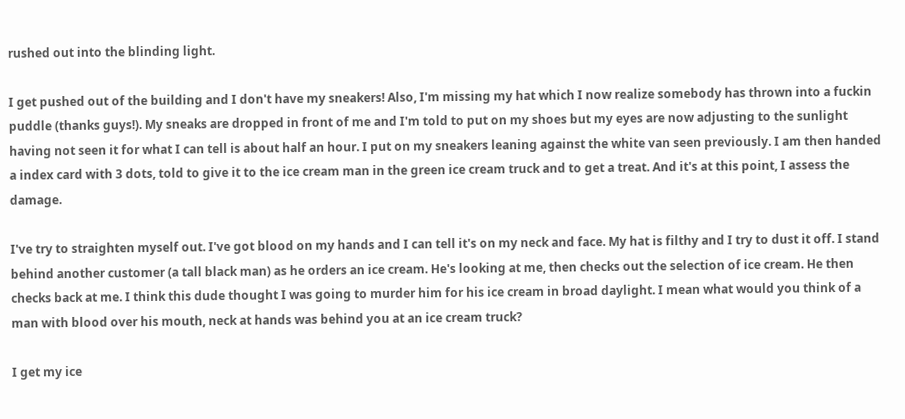rushed out into the blinding light.

I get pushed out of the building and I don't have my sneakers! Also, I'm missing my hat which I now realize somebody has thrown into a fuckin puddle (thanks guys!). My sneaks are dropped in front of me and I'm told to put on my shoes but my eyes are now adjusting to the sunlight having not seen it for what I can tell is about half an hour. I put on my sneakers leaning against the white van seen previously. I am then handed a index card with 3 dots, told to give it to the ice cream man in the green ice cream truck and to get a treat. And it's at this point, I assess the damage.

I've try to straighten myself out. I've got blood on my hands and I can tell it's on my neck and face. My hat is filthy and I try to dust it off. I stand behind another customer (a tall black man) as he orders an ice cream. He's looking at me, then checks out the selection of ice cream. He then checks back at me. I think this dude thought I was going to murder him for his ice cream in broad daylight. I mean what would you think of a man with blood over his mouth, neck at hands was behind you at an ice cream truck?

I get my ice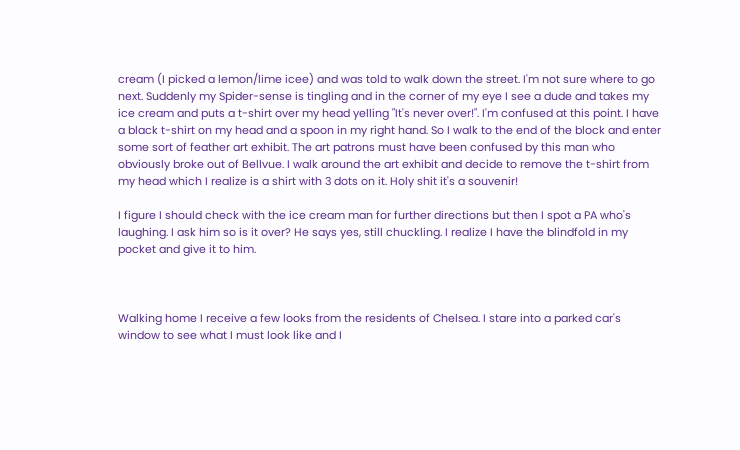cream (I picked a lemon/lime icee) and was told to walk down the street. I'm not sure where to go next. Suddenly my Spider-sense is tingling and in the corner of my eye I see a dude and takes my ice cream and puts a t-shirt over my head yelling "It's never over!". I'm confused at this point. I have a black t-shirt on my head and a spoon in my right hand. So I walk to the end of the block and enter some sort of feather art exhibit. The art patrons must have been confused by this man who obviously broke out of Bellvue. I walk around the art exhibit and decide to remove the t-shirt from my head which I realize is a shirt with 3 dots on it. Holy shit it's a souvenir!

I figure I should check with the ice cream man for further directions but then I spot a PA who's laughing. I ask him so is it over? He says yes, still chuckling. I realize I have the blindfold in my pocket and give it to him.



Walking home I receive a few looks from the residents of Chelsea. I stare into a parked car's window to see what I must look like and I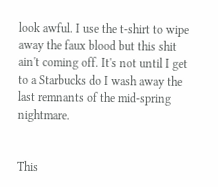look awful. I use the t-shirt to wipe away the faux blood but this shit ain't coming off. It's not until I get to a Starbucks do I wash away the last remnants of the mid-spring nightmare.


This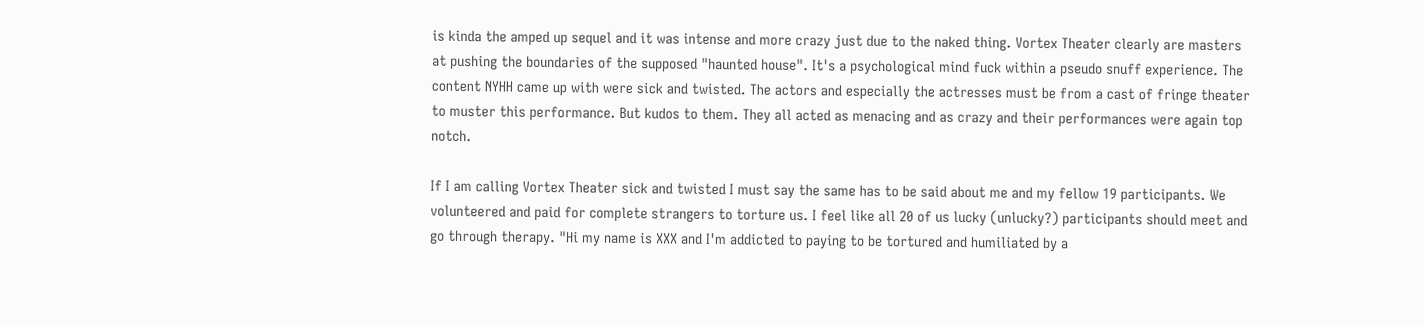is kinda the amped up sequel and it was intense and more crazy just due to the naked thing. Vortex Theater clearly are masters at pushing the boundaries of the supposed "haunted house". It's a psychological mind fuck within a pseudo snuff experience. The content NYHH came up with were sick and twisted. The actors and especially the actresses must be from a cast of fringe theater to muster this performance. But kudos to them. They all acted as menacing and as crazy and their performances were again top notch.

If I am calling Vortex Theater sick and twisted I must say the same has to be said about me and my fellow 19 participants. We volunteered and paid for complete strangers to torture us. I feel like all 20 of us lucky (unlucky?) participants should meet and go through therapy. "Hi my name is XXX and I'm addicted to paying to be tortured and humiliated by a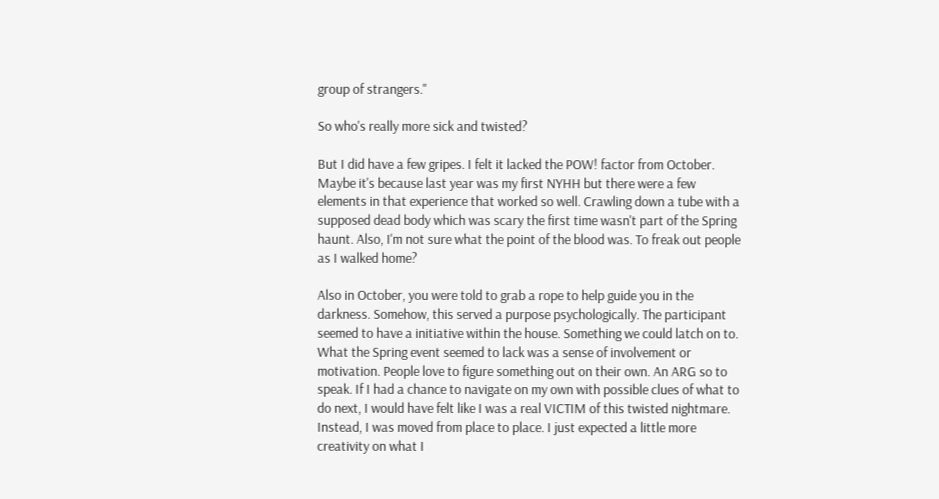group of strangers."

So who's really more sick and twisted?

But I did have a few gripes. I felt it lacked the POW! factor from October. Maybe it's because last year was my first NYHH but there were a few elements in that experience that worked so well. Crawling down a tube with a supposed dead body which was scary the first time wasn't part of the Spring haunt. Also, I'm not sure what the point of the blood was. To freak out people as I walked home?

Also in October, you were told to grab a rope to help guide you in the darkness. Somehow, this served a purpose psychologically. The participant seemed to have a initiative within the house. Something we could latch on to. What the Spring event seemed to lack was a sense of involvement or motivation. People love to figure something out on their own. An ARG so to speak. If I had a chance to navigate on my own with possible clues of what to do next, I would have felt like I was a real VICTIM of this twisted nightmare. Instead, I was moved from place to place. I just expected a little more creativity on what I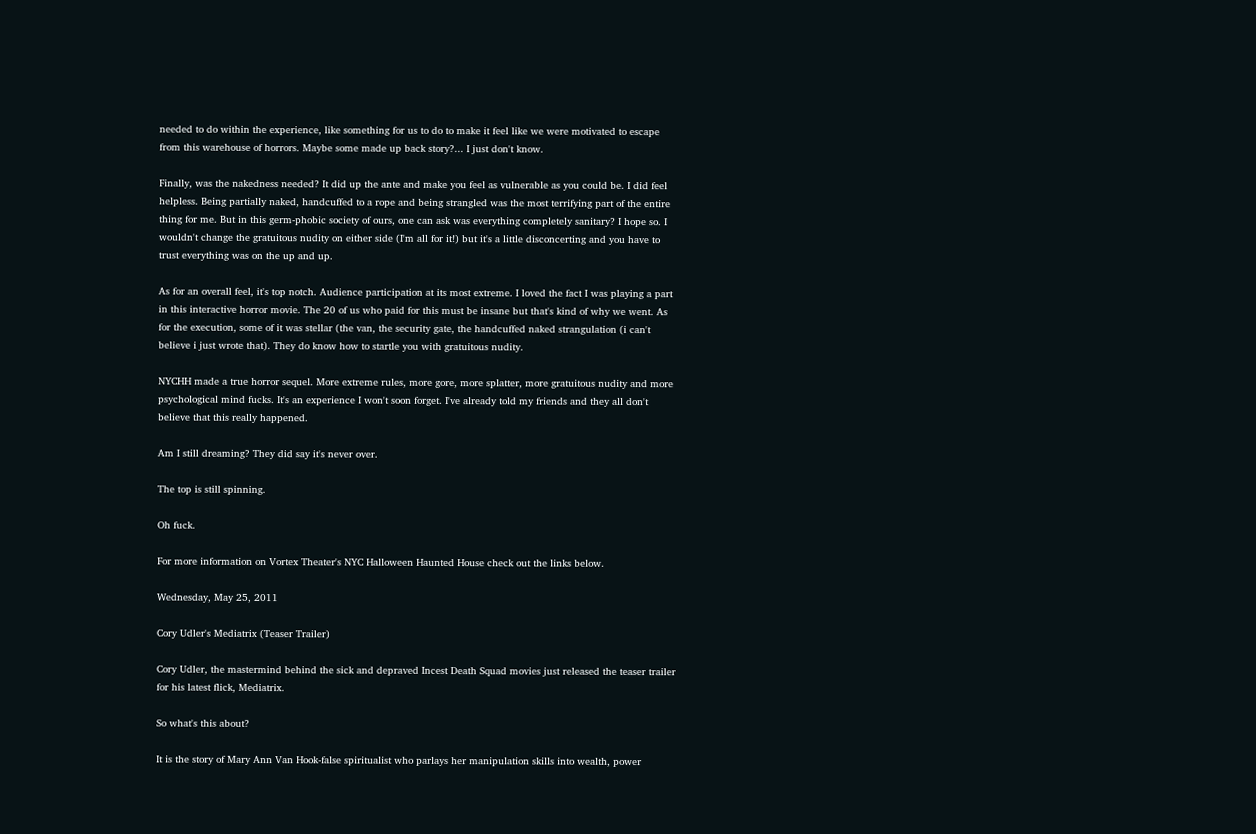needed to do within the experience, like something for us to do to make it feel like we were motivated to escape from this warehouse of horrors. Maybe some made up back story?... I just don't know.

Finally, was the nakedness needed? It did up the ante and make you feel as vulnerable as you could be. I did feel helpless. Being partially naked, handcuffed to a rope and being strangled was the most terrifying part of the entire thing for me. But in this germ-phobic society of ours, one can ask was everything completely sanitary? I hope so. I wouldn't change the gratuitous nudity on either side (I'm all for it!) but it's a little disconcerting and you have to trust everything was on the up and up.

As for an overall feel, it's top notch. Audience participation at its most extreme. I loved the fact I was playing a part in this interactive horror movie. The 20 of us who paid for this must be insane but that's kind of why we went. As for the execution, some of it was stellar (the van, the security gate, the handcuffed naked strangulation (i can't believe i just wrote that). They do know how to startle you with gratuitous nudity.

NYCHH made a true horror sequel. More extreme rules, more gore, more splatter, more gratuitous nudity and more psychological mind fucks. It's an experience I won't soon forget. I've already told my friends and they all don't believe that this really happened.

Am I still dreaming? They did say it's never over.

The top is still spinning.

Oh fuck.

For more information on Vortex Theater's NYC Halloween Haunted House check out the links below.

Wednesday, May 25, 2011

Cory Udler's Mediatrix (Teaser Trailer)

Cory Udler, the mastermind behind the sick and depraved Incest Death Squad movies just released the teaser trailer for his latest flick, Mediatrix.

So what's this about?

It is the story of Mary Ann Van Hook-false spiritualist who parlays her manipulation skills into wealth, power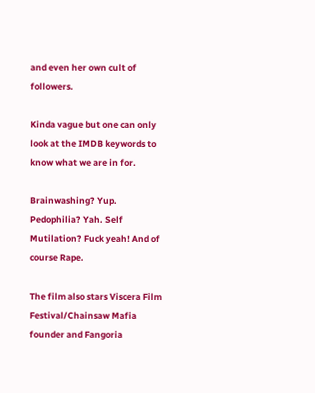and even her own cult of followers.

Kinda vague but one can only look at the IMDB keywords to know what we are in for.

Brainwashing? Yup. Pedophilia? Yah. Self Mutilation? Fuck yeah! And of course Rape.

The film also stars Viscera Film Festival/Chainsaw Mafia founder and Fangoria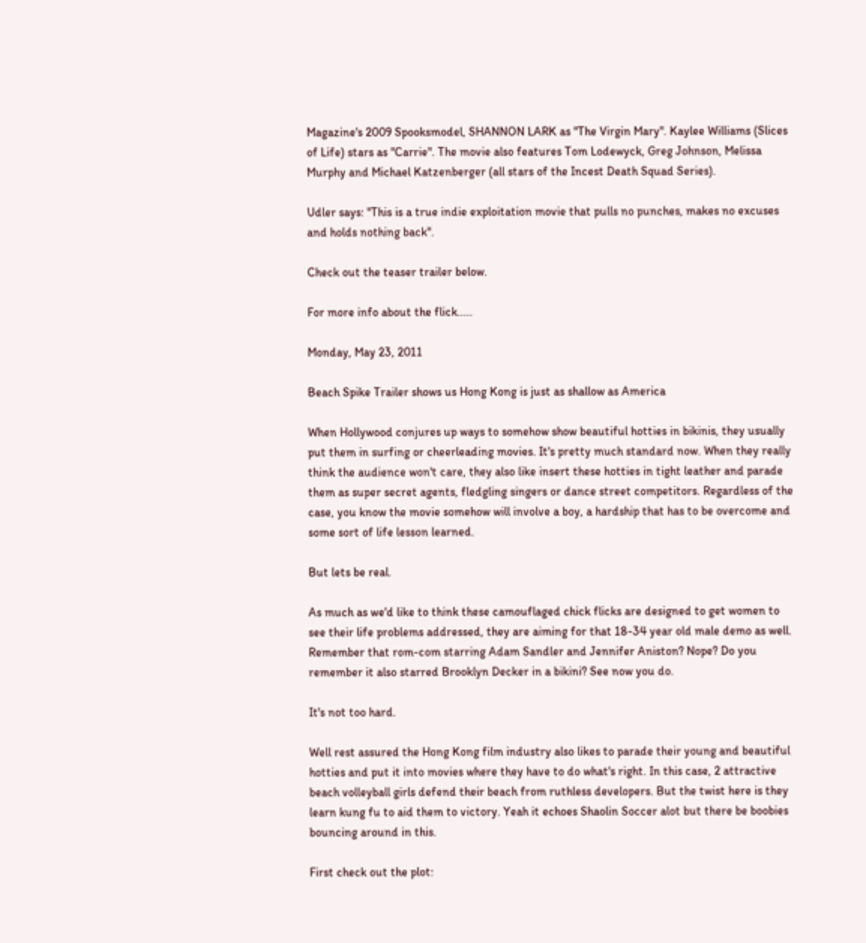Magazine's 2009 Spooksmodel, SHANNON LARK as "The Virgin Mary". Kaylee Williams (Slices of Life) stars as "Carrie". The movie also features Tom Lodewyck, Greg Johnson, Melissa Murphy and Michael Katzenberger (all stars of the Incest Death Squad Series).

Udler says: "This is a true indie exploitation movie that pulls no punches, makes no excuses and holds nothing back".

Check out the teaser trailer below.

For more info about the flick.....

Monday, May 23, 2011

Beach Spike Trailer shows us Hong Kong is just as shallow as America

When Hollywood conjures up ways to somehow show beautiful hotties in bikinis, they usually put them in surfing or cheerleading movies. It's pretty much standard now. When they really think the audience won't care, they also like insert these hotties in tight leather and parade them as super secret agents, fledgling singers or dance street competitors. Regardless of the case, you know the movie somehow will involve a boy, a hardship that has to be overcome and some sort of life lesson learned.

But lets be real.

As much as we'd like to think these camouflaged chick flicks are designed to get women to see their life problems addressed, they are aiming for that 18-34 year old male demo as well. Remember that rom-com starring Adam Sandler and Jennifer Aniston? Nope? Do you remember it also starred Brooklyn Decker in a bikini? See now you do.

It's not too hard.

Well rest assured the Hong Kong film industry also likes to parade their young and beautiful hotties and put it into movies where they have to do what's right. In this case, 2 attractive beach volleyball girls defend their beach from ruthless developers. But the twist here is they learn kung fu to aid them to victory. Yeah it echoes Shaolin Soccer alot but there be boobies bouncing around in this.

First check out the plot: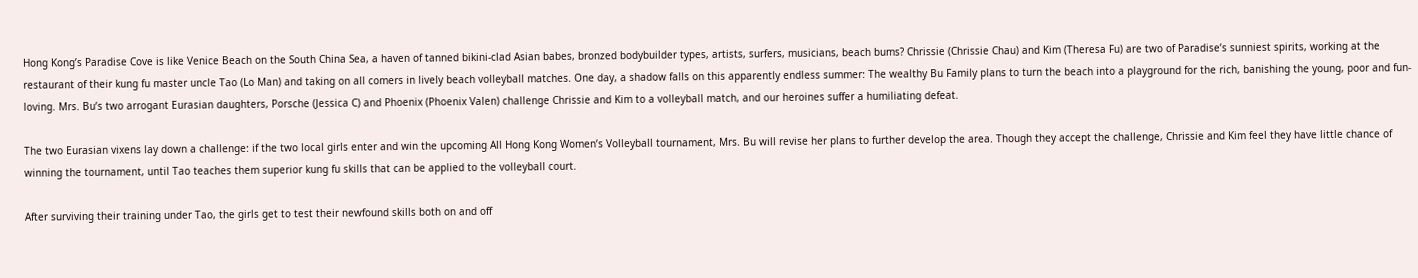Hong Kong’s Paradise Cove is like Venice Beach on the South China Sea, a haven of tanned bikini-clad Asian babes, bronzed bodybuilder types, artists, surfers, musicians, beach bums? Chrissie (Chrissie Chau) and Kim (Theresa Fu) are two of Paradise’s sunniest spirits, working at the restaurant of their kung fu master uncle Tao (Lo Man) and taking on all comers in lively beach volleyball matches. One day, a shadow falls on this apparently endless summer: The wealthy Bu Family plans to turn the beach into a playground for the rich, banishing the young, poor and fun-loving. Mrs. Bu’s two arrogant Eurasian daughters, Porsche (Jessica C) and Phoenix (Phoenix Valen) challenge Chrissie and Kim to a volleyball match, and our heroines suffer a humiliating defeat.

The two Eurasian vixens lay down a challenge: if the two local girls enter and win the upcoming All Hong Kong Women’s Volleyball tournament, Mrs. Bu will revise her plans to further develop the area. Though they accept the challenge, Chrissie and Kim feel they have little chance of winning the tournament, until Tao teaches them superior kung fu skills that can be applied to the volleyball court.

After surviving their training under Tao, the girls get to test their newfound skills both on and off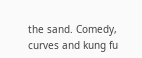the sand. Comedy, curves and kung fu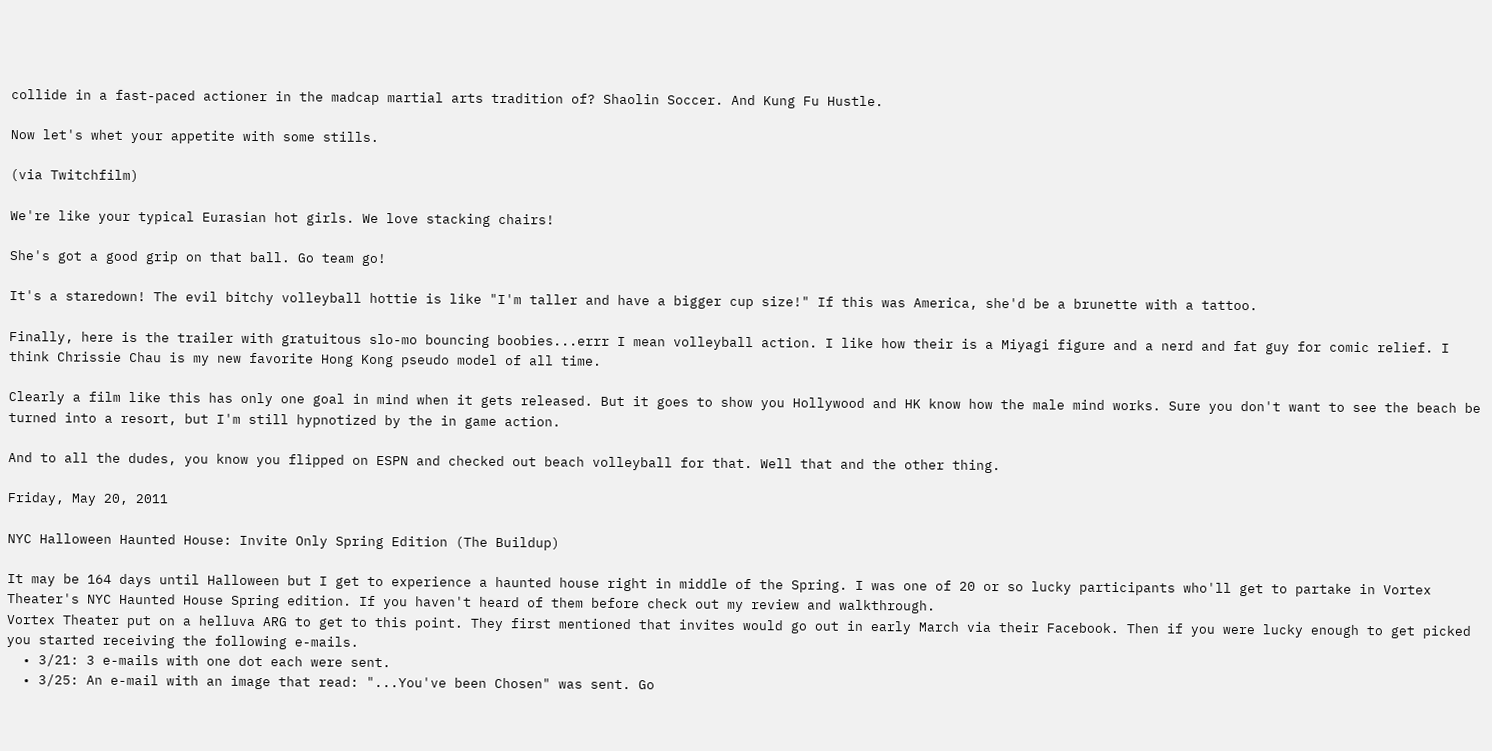collide in a fast-paced actioner in the madcap martial arts tradition of? Shaolin Soccer. And Kung Fu Hustle.

Now let's whet your appetite with some stills.

(via Twitchfilm)

We're like your typical Eurasian hot girls. We love stacking chairs!

She's got a good grip on that ball. Go team go!

It's a staredown! The evil bitchy volleyball hottie is like "I'm taller and have a bigger cup size!" If this was America, she'd be a brunette with a tattoo.

Finally, here is the trailer with gratuitous slo-mo bouncing boobies...errr I mean volleyball action. I like how their is a Miyagi figure and a nerd and fat guy for comic relief. I think Chrissie Chau is my new favorite Hong Kong pseudo model of all time.

Clearly a film like this has only one goal in mind when it gets released. But it goes to show you Hollywood and HK know how the male mind works. Sure you don't want to see the beach be turned into a resort, but I'm still hypnotized by the in game action.

And to all the dudes, you know you flipped on ESPN and checked out beach volleyball for that. Well that and the other thing.

Friday, May 20, 2011

NYC Halloween Haunted House: Invite Only Spring Edition (The Buildup)

It may be 164 days until Halloween but I get to experience a haunted house right in middle of the Spring. I was one of 20 or so lucky participants who'll get to partake in Vortex Theater's NYC Haunted House Spring edition. If you haven't heard of them before check out my review and walkthrough.
Vortex Theater put on a helluva ARG to get to this point. They first mentioned that invites would go out in early March via their Facebook. Then if you were lucky enough to get picked you started receiving the following e-mails.
  • 3/21: 3 e-mails with one dot each were sent.
  • 3/25: An e-mail with an image that read: "...You've been Chosen" was sent. Go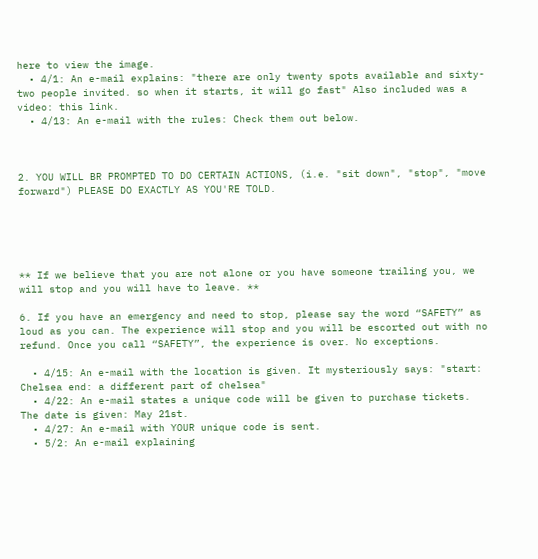here to view the image.
  • 4/1: An e-mail explains: "there are only twenty spots available and sixty-two people invited. so when it starts, it will go fast" Also included was a video: this link.
  • 4/13: An e-mail with the rules: Check them out below.



2. YOU WILL BR PROMPTED TO DO CERTAIN ACTIONS, (i.e. "sit down", "stop", "move forward") PLEASE DO EXACTLY AS YOU'RE TOLD.





** If we believe that you are not alone or you have someone trailing you, we will stop and you will have to leave. **

6. If you have an emergency and need to stop, please say the word “SAFETY” as loud as you can. The experience will stop and you will be escorted out with no refund. Once you call “SAFETY”, the experience is over. No exceptions.

  • 4/15: An e-mail with the location is given. It mysteriously says: "start: Chelsea end: a different part of chelsea"
  • 4/22: An e-mail states a unique code will be given to purchase tickets. The date is given: May 21st.
  • 4/27: An e-mail with YOUR unique code is sent.
  • 5/2: An e-mail explaining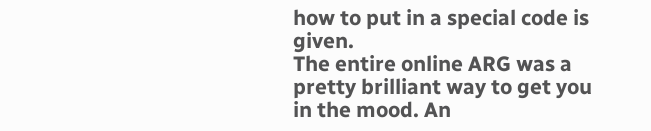how to put in a special code is given.
The entire online ARG was a pretty brilliant way to get you in the mood. An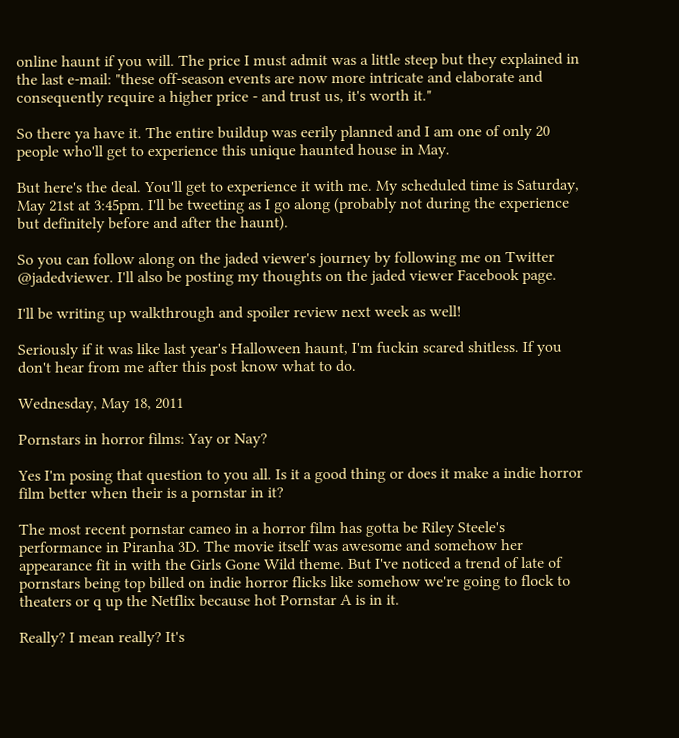online haunt if you will. The price I must admit was a little steep but they explained in the last e-mail: "these off-season events are now more intricate and elaborate and consequently require a higher price - and trust us, it's worth it."

So there ya have it. The entire buildup was eerily planned and I am one of only 20 people who'll get to experience this unique haunted house in May.

But here's the deal. You'll get to experience it with me. My scheduled time is Saturday, May 21st at 3:45pm. I'll be tweeting as I go along (probably not during the experience but definitely before and after the haunt).

So you can follow along on the jaded viewer's journey by following me on Twitter @jadedviewer. I'll also be posting my thoughts on the jaded viewer Facebook page.

I'll be writing up walkthrough and spoiler review next week as well!

Seriously if it was like last year's Halloween haunt, I'm fuckin scared shitless. If you don't hear from me after this post know what to do.

Wednesday, May 18, 2011

Pornstars in horror films: Yay or Nay?

Yes I'm posing that question to you all. Is it a good thing or does it make a indie horror film better when their is a pornstar in it?

The most recent pornstar cameo in a horror film has gotta be Riley Steele's performance in Piranha 3D. The movie itself was awesome and somehow her appearance fit in with the Girls Gone Wild theme. But I've noticed a trend of late of pornstars being top billed on indie horror flicks like somehow we're going to flock to theaters or q up the Netflix because hot Pornstar A is in it.

Really? I mean really? It's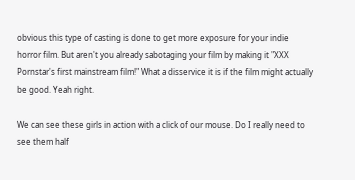obvious this type of casting is done to get more exposure for your indie horror film. But aren't you already sabotaging your film by making it "XXX Pornstar's first mainstream film!" What a disservice it is if the film might actually be good. Yeah right.

We can see these girls in action with a click of our mouse. Do I really need to see them half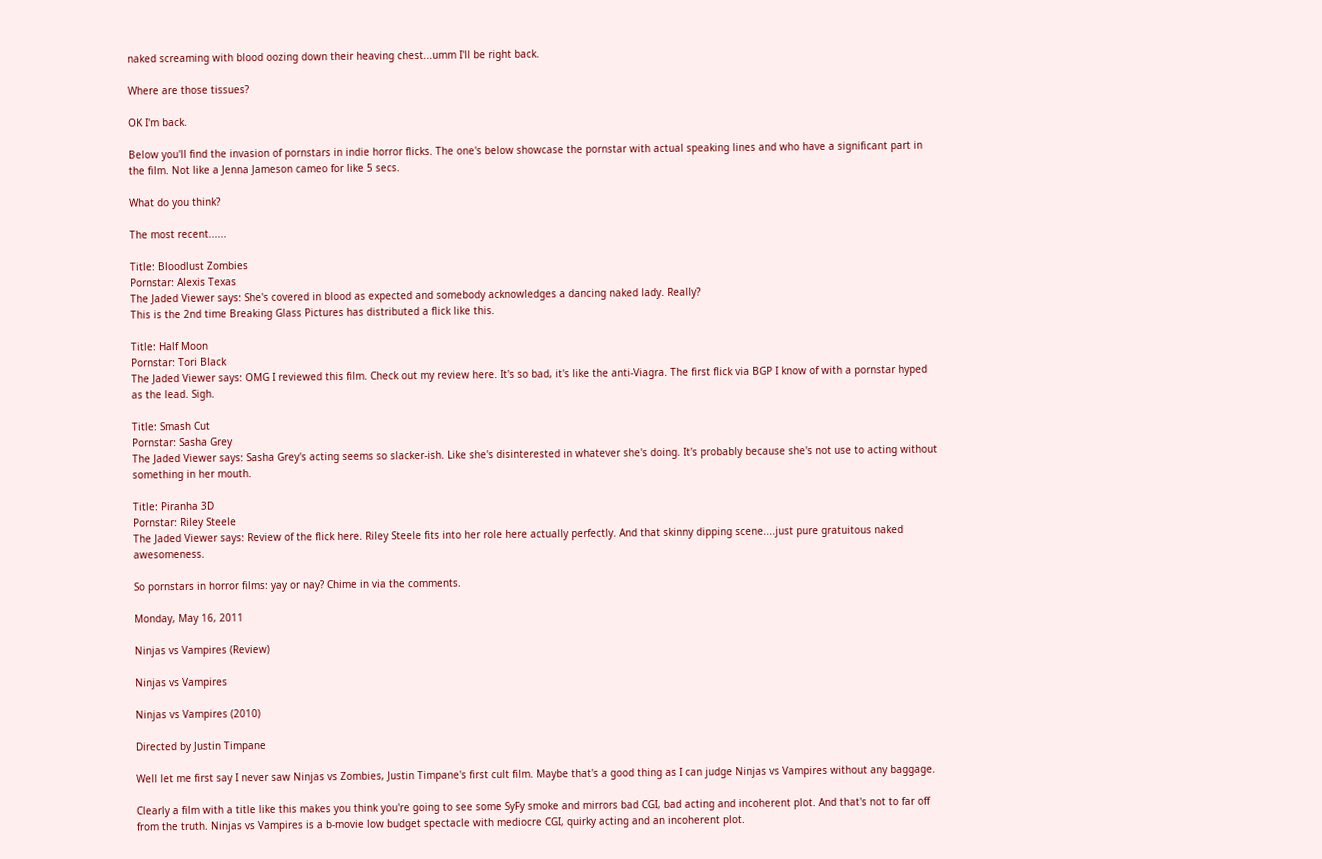naked screaming with blood oozing down their heaving chest...umm I'll be right back.

Where are those tissues?

OK I'm back.

Below you'll find the invasion of pornstars in indie horror flicks. The one's below showcase the pornstar with actual speaking lines and who have a significant part in the film. Not like a Jenna Jameson cameo for like 5 secs.

What do you think?

The most recent......

Title: Bloodlust Zombies
Pornstar: Alexis Texas
The Jaded Viewer says: She's covered in blood as expected and somebody acknowledges a dancing naked lady. Really?
This is the 2nd time Breaking Glass Pictures has distributed a flick like this.

Title: Half Moon
Pornstar: Tori Black
The Jaded Viewer says: OMG I reviewed this film. Check out my review here. It's so bad, it's like the anti-Viagra. The first flick via BGP I know of with a pornstar hyped as the lead. Sigh.

Title: Smash Cut
Pornstar: Sasha Grey
The Jaded Viewer says: Sasha Grey's acting seems so slacker-ish. Like she's disinterested in whatever she's doing. It's probably because she's not use to acting without something in her mouth.

Title: Piranha 3D
Pornstar: Riley Steele
The Jaded Viewer says: Review of the flick here. Riley Steele fits into her role here actually perfectly. And that skinny dipping scene....just pure gratuitous naked awesomeness.

So pornstars in horror films: yay or nay? Chime in via the comments.

Monday, May 16, 2011

Ninjas vs Vampires (Review)

Ninjas vs Vampires

Ninjas vs Vampires (2010)

Directed by Justin Timpane

Well let me first say I never saw Ninjas vs Zombies, Justin Timpane's first cult film. Maybe that's a good thing as I can judge Ninjas vs Vampires without any baggage.

Clearly a film with a title like this makes you think you're going to see some SyFy smoke and mirrors bad CGI, bad acting and incoherent plot. And that's not to far off from the truth. Ninjas vs Vampires is a b-movie low budget spectacle with mediocre CGI, quirky acting and an incoherent plot.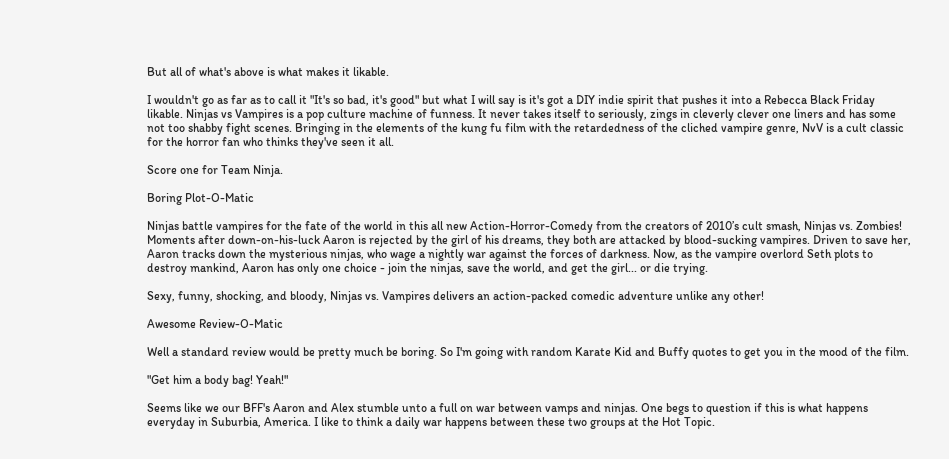But all of what's above is what makes it likable.

I wouldn't go as far as to call it "It's so bad, it's good" but what I will say is it's got a DIY indie spirit that pushes it into a Rebecca Black Friday likable. Ninjas vs Vampires is a pop culture machine of funness. It never takes itself to seriously, zings in cleverly clever one liners and has some not too shabby fight scenes. Bringing in the elements of the kung fu film with the retardedness of the cliched vampire genre, NvV is a cult classic for the horror fan who thinks they've seen it all.

Score one for Team Ninja.

Boring Plot-O-Matic

Ninjas battle vampires for the fate of the world in this all new Action-Horror-Comedy from the creators of 2010’s cult smash, Ninjas vs. Zombies! Moments after down-on-his-luck Aaron is rejected by the girl of his dreams, they both are attacked by blood-sucking vampires. Driven to save her, Aaron tracks down the mysterious ninjas, who wage a nightly war against the forces of darkness. Now, as the vampire overlord Seth plots to destroy mankind, Aaron has only one choice - join the ninjas, save the world, and get the girl... or die trying.

Sexy, funny, shocking, and bloody, Ninjas vs. Vampires delivers an action-packed comedic adventure unlike any other!

Awesome Review-O-Matic

Well a standard review would be pretty much be boring. So I'm going with random Karate Kid and Buffy quotes to get you in the mood of the film.

"Get him a body bag! Yeah!"

Seems like we our BFF's Aaron and Alex stumble unto a full on war between vamps and ninjas. One begs to question if this is what happens everyday in Suburbia, America. I like to think a daily war happens between these two groups at the Hot Topic.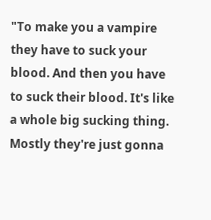"To make you a vampire they have to suck your blood. And then you have to suck their blood. It's like a whole big sucking thing. Mostly they're just gonna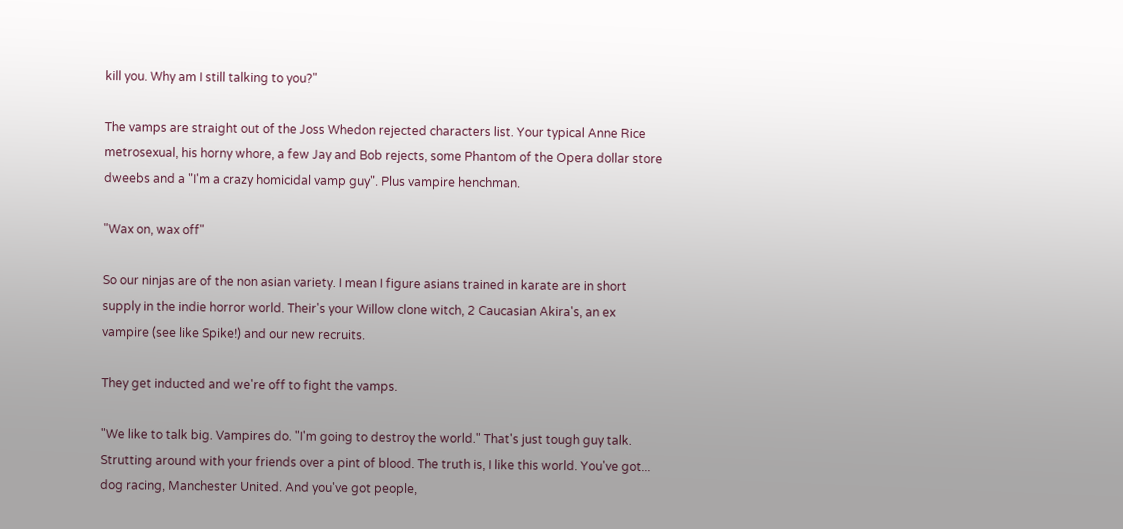kill you. Why am I still talking to you?"

The vamps are straight out of the Joss Whedon rejected characters list. Your typical Anne Rice metrosexual, his horny whore, a few Jay and Bob rejects, some Phantom of the Opera dollar store dweebs and a "I'm a crazy homicidal vamp guy". Plus vampire henchman.

"Wax on, wax off"

So our ninjas are of the non asian variety. I mean I figure asians trained in karate are in short supply in the indie horror world. Their's your Willow clone witch, 2 Caucasian Akira's, an ex vampire (see like Spike!) and our new recruits.

They get inducted and we're off to fight the vamps.

"We like to talk big. Vampires do. "I'm going to destroy the world." That's just tough guy talk. Strutting around with your friends over a pint of blood. The truth is, I like this world. You've got... dog racing, Manchester United. And you've got people,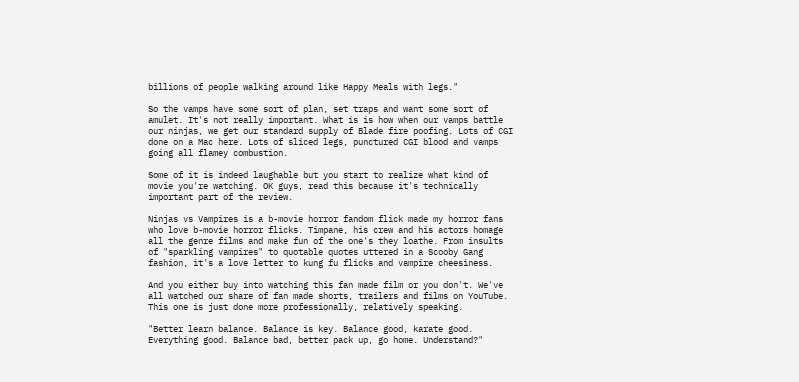billions of people walking around like Happy Meals with legs."

So the vamps have some sort of plan, set traps and want some sort of amulet. It's not really important. What is is how when our vamps battle our ninjas, we get our standard supply of Blade fire poofing. Lots of CGI done on a Mac here. Lots of sliced legs, punctured CGI blood and vamps going all flamey combustion.

Some of it is indeed laughable but you start to realize what kind of movie you're watching. OK guys, read this because it's technically important part of the review.

Ninjas vs Vampires is a b-movie horror fandom flick made my horror fans who love b-movie horror flicks. Timpane, his crew and his actors homage all the genre films and make fun of the one's they loathe. From insults of "sparkling vampires" to quotable quotes uttered in a Scooby Gang fashion, it's a love letter to kung fu flicks and vampire cheesiness.

And you either buy into watching this fan made film or you don't. We've all watched our share of fan made shorts, trailers and films on YouTube. This one is just done more professionally, relatively speaking.

"Better learn balance. Balance is key. Balance good, karate good. Everything good. Balance bad, better pack up, go home. Understand?"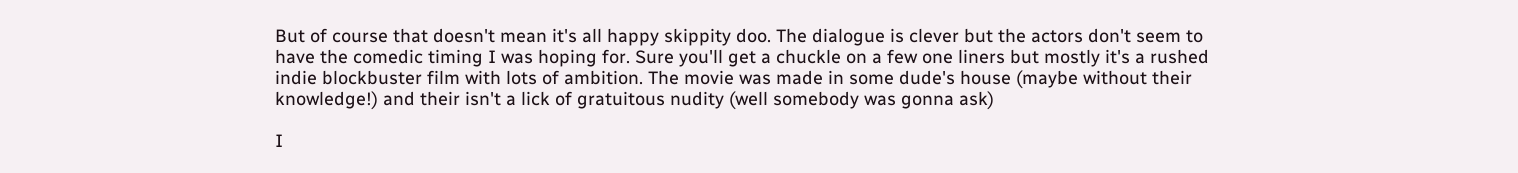But of course that doesn't mean it's all happy skippity doo. The dialogue is clever but the actors don't seem to have the comedic timing I was hoping for. Sure you'll get a chuckle on a few one liners but mostly it's a rushed indie blockbuster film with lots of ambition. The movie was made in some dude's house (maybe without their knowledge!) and their isn't a lick of gratuitous nudity (well somebody was gonna ask)

I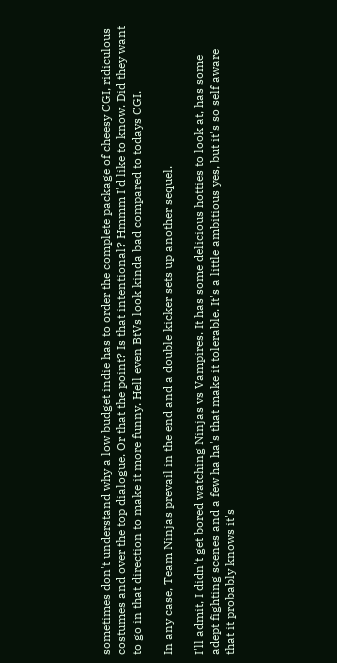sometimes don't understand why a low budget indie has to order the complete package of cheesy CGI, ridiculous costumes and over the top dialogue. Or that the point? Is that intentional? Hmmm I'd like to know. Did they want to go in that direction to make it more funny. Hell even BtVs look kinda bad compared to todays CGI.

In any case, Team Ninjas prevail in the end and a double kicker sets up another sequel.

I'll admit, I didn't get bored watching Ninjas vs Vampires. It has some delicious hotties to look at, has some adept fighting scenes and a few ha ha's that make it tolerable. It's a little ambitious yes, but it's so self aware that it probably knows it's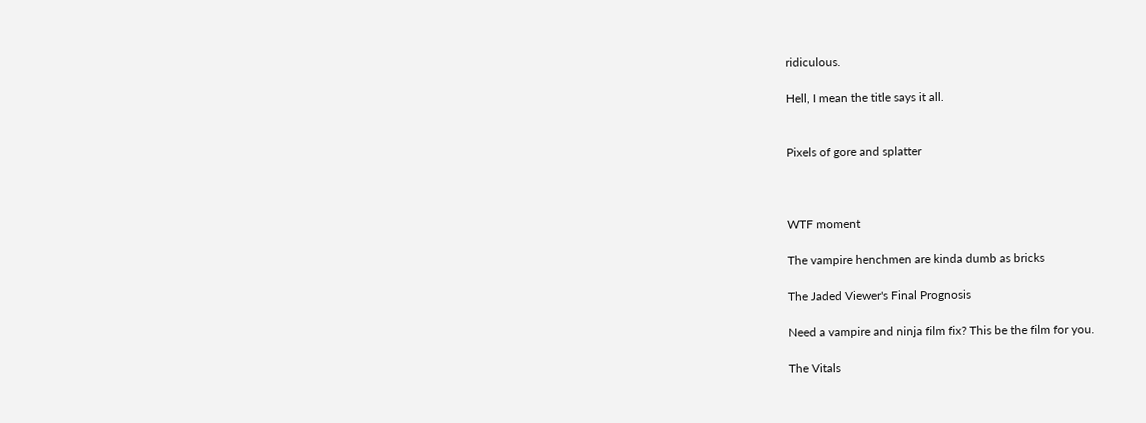ridiculous.

Hell, I mean the title says it all.


Pixels of gore and splatter



WTF moment

The vampire henchmen are kinda dumb as bricks

The Jaded Viewer's Final Prognosis

Need a vampire and ninja film fix? This be the film for you.

The Vitals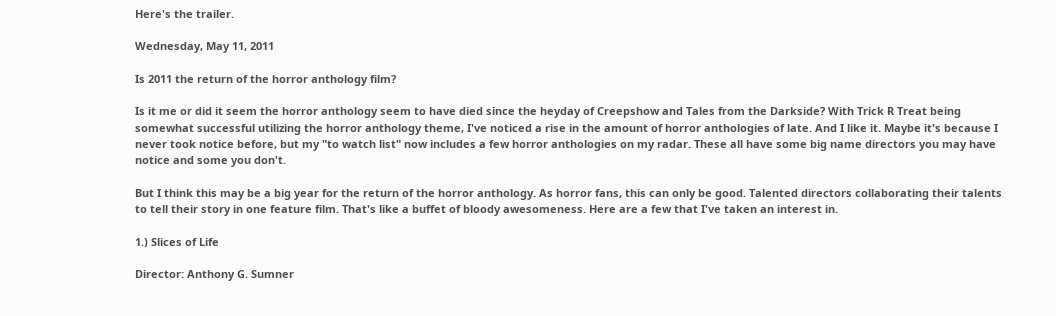Here's the trailer.

Wednesday, May 11, 2011

Is 2011 the return of the horror anthology film?

Is it me or did it seem the horror anthology seem to have died since the heyday of Creepshow and Tales from the Darkside? With Trick R Treat being somewhat successful utilizing the horror anthology theme, I've noticed a rise in the amount of horror anthologies of late. And I like it. Maybe it's because I never took notice before, but my "to watch list" now includes a few horror anthologies on my radar. These all have some big name directors you may have notice and some you don't.

But I think this may be a big year for the return of the horror anthology. As horror fans, this can only be good. Talented directors collaborating their talents to tell their story in one feature film. That's like a buffet of bloody awesomeness. Here are a few that I've taken an interest in.

1.) Slices of Life

Director: Anthony G. Sumner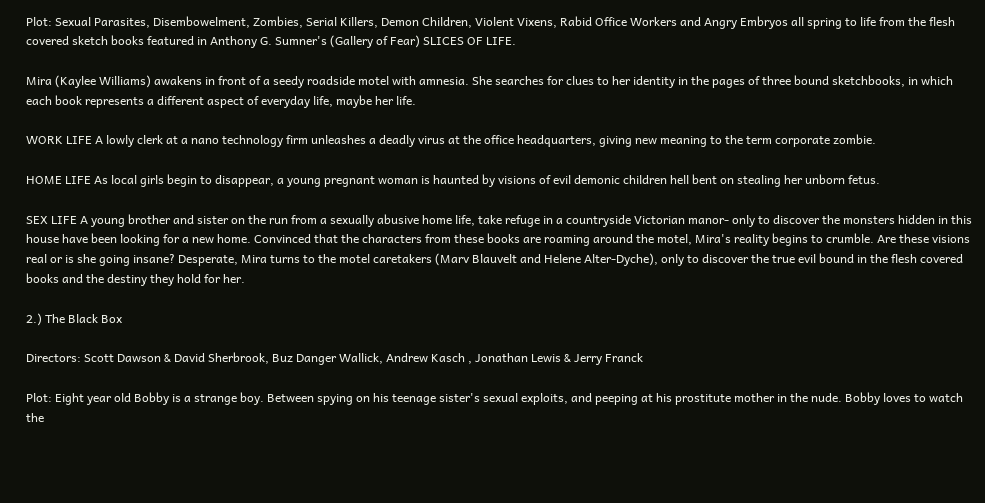Plot: Sexual Parasites, Disembowelment, Zombies, Serial Killers, Demon Children, Violent Vixens, Rabid Office Workers and Angry Embryos all spring to life from the flesh covered sketch books featured in Anthony G. Sumner's (Gallery of Fear) SLICES OF LIFE.

Mira (Kaylee Williams) awakens in front of a seedy roadside motel with amnesia. She searches for clues to her identity in the pages of three bound sketchbooks, in which each book represents a different aspect of everyday life, maybe her life.

WORK LIFE A lowly clerk at a nano technology firm unleashes a deadly virus at the office headquarters, giving new meaning to the term corporate zombie.

HOME LIFE As local girls begin to disappear, a young pregnant woman is haunted by visions of evil demonic children hell bent on stealing her unborn fetus.

SEX LIFE A young brother and sister on the run from a sexually abusive home life, take refuge in a countryside Victorian manor- only to discover the monsters hidden in this house have been looking for a new home. Convinced that the characters from these books are roaming around the motel, Mira's reality begins to crumble. Are these visions real or is she going insane? Desperate, Mira turns to the motel caretakers (Marv Blauvelt and Helene Alter-Dyche), only to discover the true evil bound in the flesh covered books and the destiny they hold for her.

2.) The Black Box

Directors: Scott Dawson & David Sherbrook, Buz Danger Wallick, Andrew Kasch , Jonathan Lewis & Jerry Franck

Plot: Eight year old Bobby is a strange boy. Between spying on his teenage sister's sexual exploits, and peeping at his prostitute mother in the nude. Bobby loves to watch the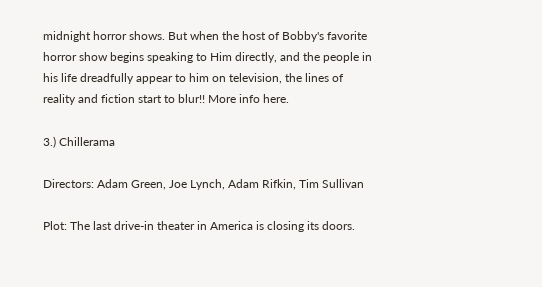midnight horror shows. But when the host of Bobby's favorite horror show begins speaking to Him directly, and the people in his life dreadfully appear to him on television, the lines of reality and fiction start to blur!! More info here.

3.) Chillerama

Directors: Adam Green, Joe Lynch, Adam Rifkin, Tim Sullivan

Plot: The last drive-in theater in America is closing its doors.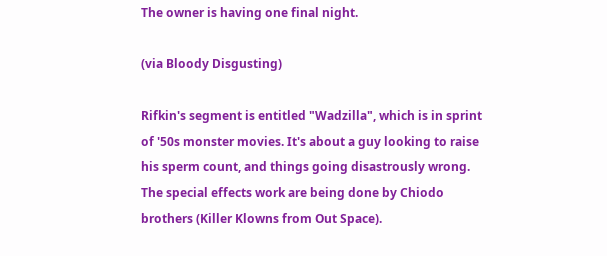The owner is having one final night.

(via Bloody Disgusting)

Rifkin's segment is entitled "Wadzilla", which is in sprint of '50s monster movies. It's about a guy looking to raise his sperm count, and things going disastrously wrong. The special effects work are being done by Chiodo brothers (Killer Klowns from Out Space).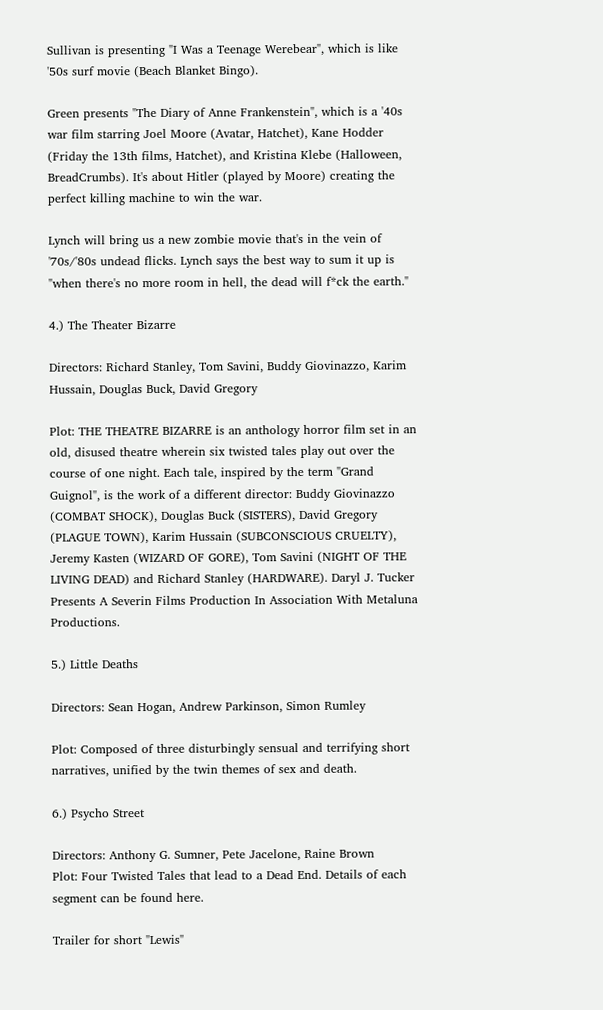Sullivan is presenting "I Was a Teenage Werebear", which is like '50s surf movie (Beach Blanket Bingo).

Green presents "The Diary of Anne Frankenstein", which is a '40s war film starring Joel Moore (Avatar, Hatchet), Kane Hodder (Friday the 13th films, Hatchet), and Kristina Klebe (Halloween, BreadCrumbs). It's about Hitler (played by Moore) creating the perfect killing machine to win the war.

Lynch will bring us a new zombie movie that's in the vein of '70s/'80s undead flicks. Lynch says the best way to sum it up is "when there's no more room in hell, the dead will f*ck the earth."

4.) The Theater Bizarre

Directors: Richard Stanley, Tom Savini, Buddy Giovinazzo, Karim Hussain, Douglas Buck, David Gregory

Plot: THE THEATRE BIZARRE is an anthology horror film set in an old, disused theatre wherein six twisted tales play out over the course of one night. Each tale, inspired by the term "Grand Guignol", is the work of a different director: Buddy Giovinazzo (COMBAT SHOCK), Douglas Buck (SISTERS), David Gregory (PLAGUE TOWN), Karim Hussain (SUBCONSCIOUS CRUELTY), Jeremy Kasten (WIZARD OF GORE), Tom Savini (NIGHT OF THE LIVING DEAD) and Richard Stanley (HARDWARE). Daryl J. Tucker Presents A Severin Films Production In Association With Metaluna Productions.

5.) Little Deaths

Directors: Sean Hogan, Andrew Parkinson, Simon Rumley

Plot: Composed of three disturbingly sensual and terrifying short narratives, unified by the twin themes of sex and death.

6.) Psycho Street

Directors: Anthony G. Sumner, Pete Jacelone, Raine Brown
Plot: Four Twisted Tales that lead to a Dead End. Details of each segment can be found here.

Trailer for short "Lewis"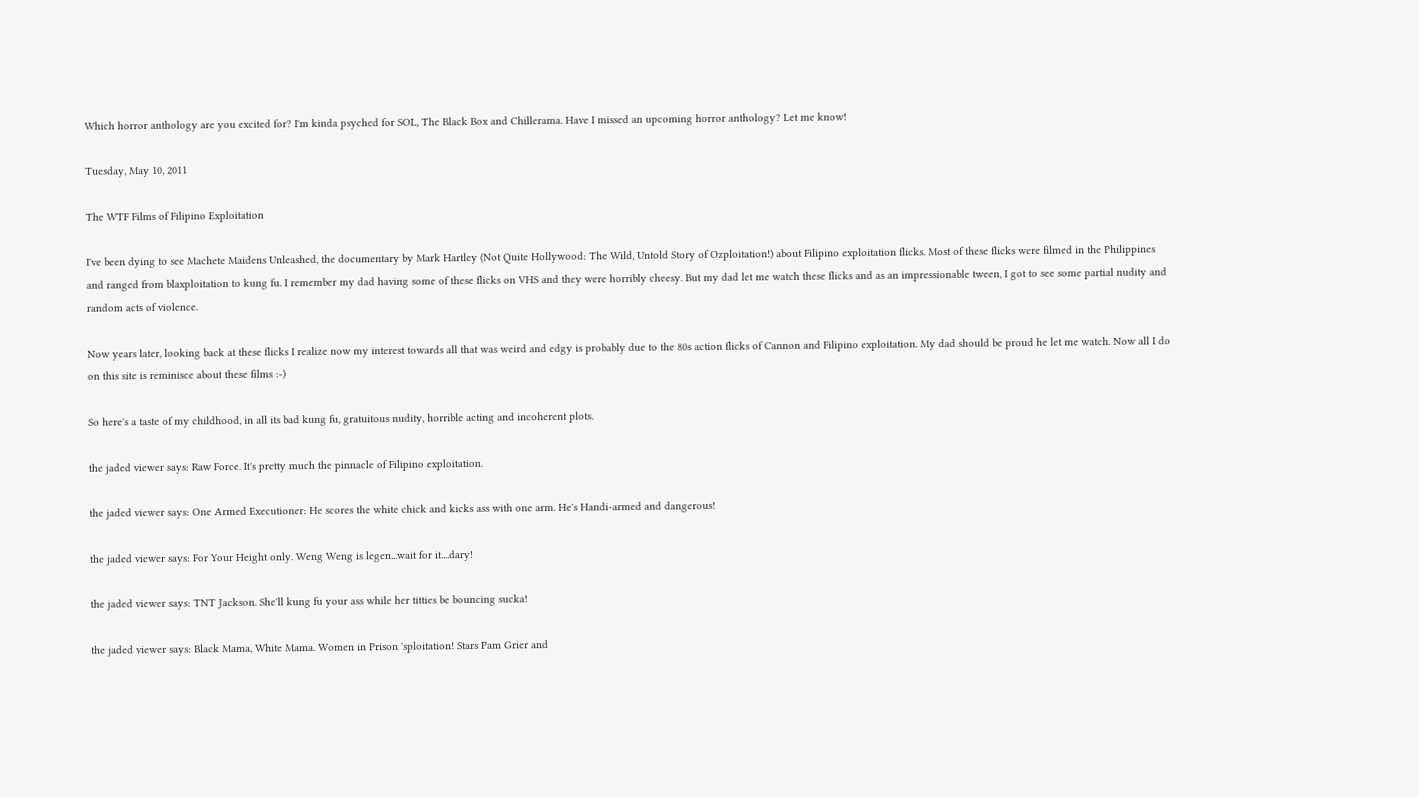Which horror anthology are you excited for? I'm kinda psyched for SOL, The Black Box and Chillerama. Have I missed an upcoming horror anthology? Let me know!

Tuesday, May 10, 2011

The WTF Films of Filipino Exploitation

I've been dying to see Machete Maidens Unleashed, the documentary by Mark Hartley (Not Quite Hollywood: The Wild, Untold Story of Ozploitation!) about Filipino exploitation flicks. Most of these flicks were filmed in the Philippines and ranged from blaxploitation to kung fu. I remember my dad having some of these flicks on VHS and they were horribly cheesy. But my dad let me watch these flicks and as an impressionable tween, I got to see some partial nudity and random acts of violence.

Now years later, looking back at these flicks I realize now my interest towards all that was weird and edgy is probably due to the 80s action flicks of Cannon and Filipino exploitation. My dad should be proud he let me watch. Now all I do on this site is reminisce about these films :-)

So here's a taste of my childhood, in all its bad kung fu, gratuitous nudity, horrible acting and incoherent plots.

the jaded viewer says: Raw Force. It's pretty much the pinnacle of Filipino exploitation.

the jaded viewer says: One Armed Executioner: He scores the white chick and kicks ass with one arm. He's Handi-armed and dangerous!

the jaded viewer says: For Your Height only. Weng Weng is legen...wait for it....dary!

the jaded viewer says: TNT Jackson. She'll kung fu your ass while her titties be bouncing sucka!

the jaded viewer says: Black Mama, White Mama. Women in Prison 'sploitation! Stars Pam Grier and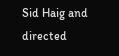Sid Haig and directed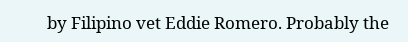by Filipino vet Eddie Romero. Probably the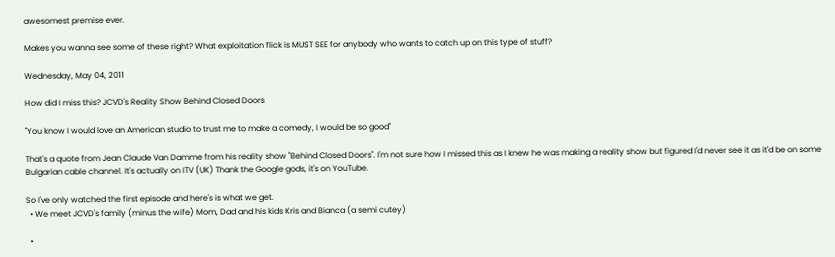awesomest premise ever.

Makes you wanna see some of these right? What exploitation flick is MUST SEE for anybody who wants to catch up on this type of stuff?

Wednesday, May 04, 2011

How did I miss this? JCVD's Reality Show Behind Closed Doors

"You know I would love an American studio to trust me to make a comedy, I would be so good"

That's a quote from Jean Claude Van Damme from his reality show "Behind Closed Doors". I'm not sure how I missed this as I knew he was making a reality show but figured I'd never see it as it'd be on some Bulgarian cable channel. It's actually on ITV (UK) Thank the Google gods, it's on YouTube.

So I've only watched the first episode and here's is what we get.
  • We meet JCVD's family (minus the wife) Mom, Dad and his kids Kris and Bianca (a semi cutey)

  •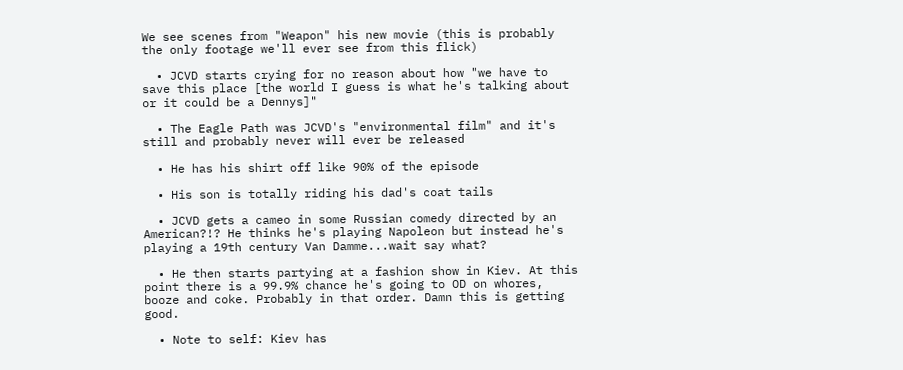We see scenes from "Weapon" his new movie (this is probably the only footage we'll ever see from this flick)

  • JCVD starts crying for no reason about how "we have to save this place [the world I guess is what he's talking about or it could be a Dennys]"

  • The Eagle Path was JCVD's "environmental film" and it's still and probably never will ever be released

  • He has his shirt off like 90% of the episode

  • His son is totally riding his dad's coat tails

  • JCVD gets a cameo in some Russian comedy directed by an American?!? He thinks he's playing Napoleon but instead he's playing a 19th century Van Damme...wait say what?

  • He then starts partying at a fashion show in Kiev. At this point there is a 99.9% chance he's going to OD on whores, booze and coke. Probably in that order. Damn this is getting good.

  • Note to self: Kiev has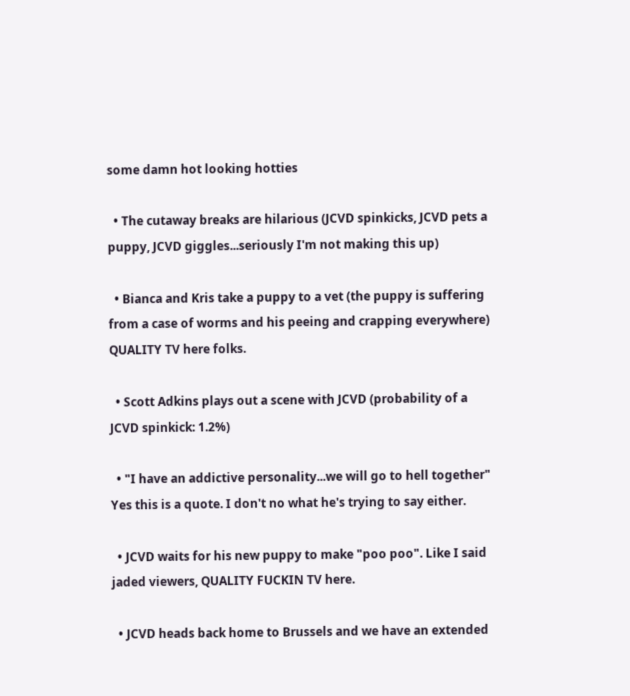some damn hot looking hotties

  • The cutaway breaks are hilarious (JCVD spinkicks, JCVD pets a puppy, JCVD giggles...seriously I'm not making this up)

  • Bianca and Kris take a puppy to a vet (the puppy is suffering from a case of worms and his peeing and crapping everywhere) QUALITY TV here folks.

  • Scott Adkins plays out a scene with JCVD (probability of a JCVD spinkick: 1.2%)

  • "I have an addictive personality...we will go to hell together" Yes this is a quote. I don't no what he's trying to say either.

  • JCVD waits for his new puppy to make "poo poo". Like I said jaded viewers, QUALITY FUCKIN TV here.

  • JCVD heads back home to Brussels and we have an extended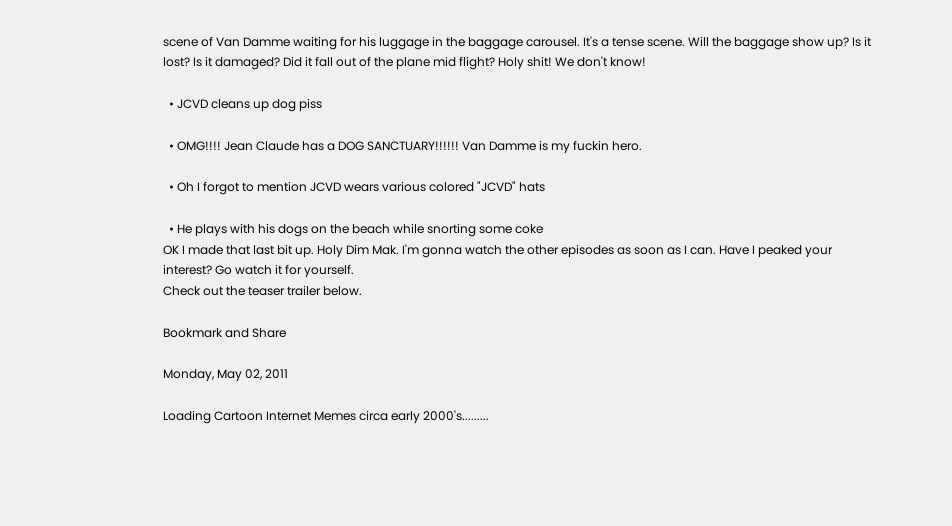scene of Van Damme waiting for his luggage in the baggage carousel. It's a tense scene. Will the baggage show up? Is it lost? Is it damaged? Did it fall out of the plane mid flight? Holy shit! We don't know!

  • JCVD cleans up dog piss

  • OMG!!!! Jean Claude has a DOG SANCTUARY!!!!!! Van Damme is my fuckin hero.

  • Oh I forgot to mention JCVD wears various colored "JCVD" hats

  • He plays with his dogs on the beach while snorting some coke
OK I made that last bit up. Holy Dim Mak. I'm gonna watch the other episodes as soon as I can. Have I peaked your interest? Go watch it for yourself.
Check out the teaser trailer below.

Bookmark and Share

Monday, May 02, 2011

Loading Cartoon Internet Memes circa early 2000's.........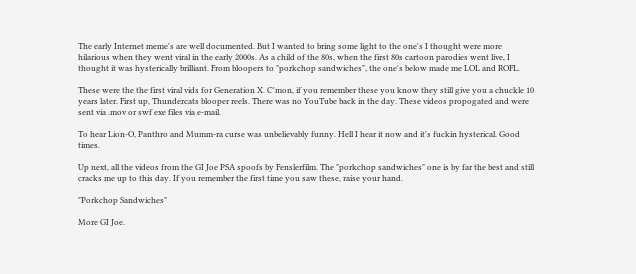The early Internet meme's are well documented. But I wanted to bring some light to the one's I thought were more hilarious when they went viral in the early 2000s. As a child of the 80s, when the first 80s cartoon parodies went live, I thought it was hysterically brilliant. From bloopers to "porkchop sandwiches", the one's below made me LOL and ROFL.

These were the the first viral vids for Generation X. C'mon, if you remember these you know they still give you a chuckle 10 years later. First up, Thundercats blooper reels. There was no YouTube back in the day. These videos propogated and were sent via .mov or swf exe files via e-mail.

To hear Lion-O, Panthro and Mumm-ra curse was unbelievably funny. Hell I hear it now and it's fuckin hysterical. Good times.

Up next, all the videos from the GI Joe PSA spoofs by Fenslerfilm. The "porkchop sandwiches" one is by far the best and still cracks me up to this day. If you remember the first time you saw these, raise your hand.

"Porkchop Sandwiches"

More GI Joe.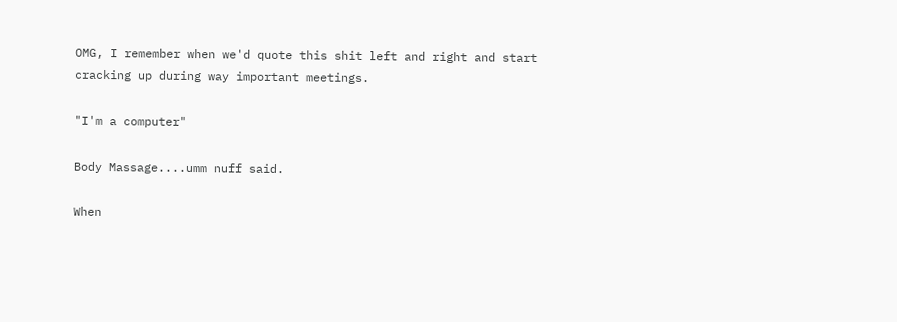OMG, I remember when we'd quote this shit left and right and start cracking up during way important meetings.

"I'm a computer"

Body Massage....umm nuff said.

When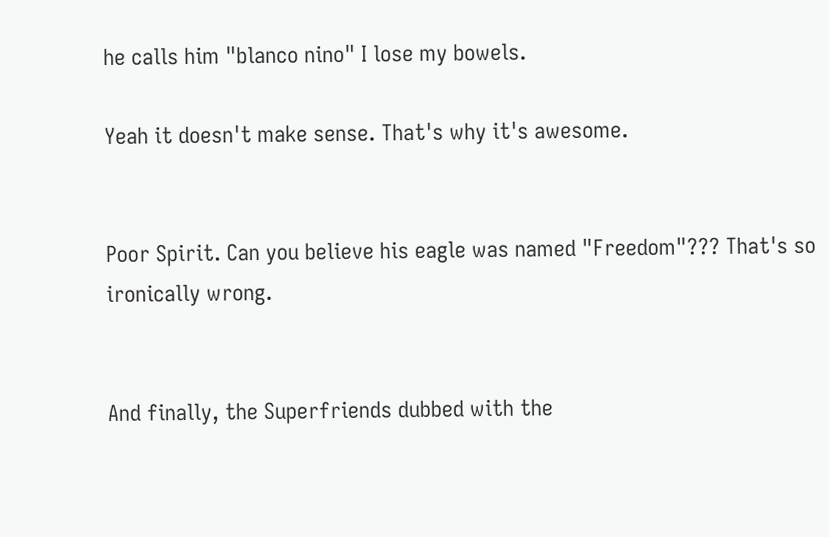he calls him "blanco nino" I lose my bowels.

Yeah it doesn't make sense. That's why it's awesome.


Poor Spirit. Can you believe his eagle was named "Freedom"??? That's so ironically wrong.


And finally, the Superfriends dubbed with the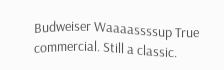Budweiser Waaaassssup True commercial. Still a classic.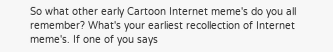So what other early Cartoon Internet meme's do you all remember? What's your earliest recollection of Internet meme's. If one of you says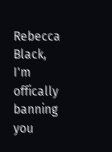Rebecca Black, I'm offically banning you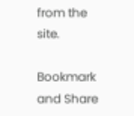from the site.

Bookmark and Share